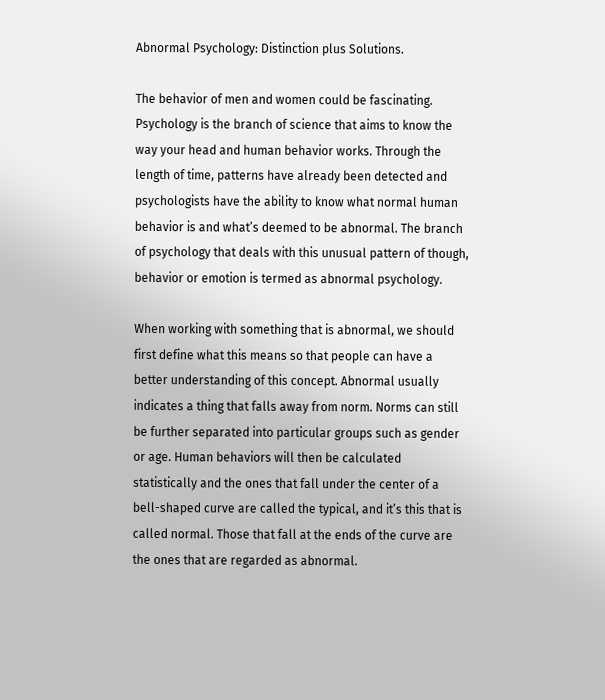Abnormal Psychology: Distinction plus Solutions.

The behavior of men and women could be fascinating. Psychology is the branch of science that aims to know the way your head and human behavior works. Through the length of time, patterns have already been detected and psychologists have the ability to know what normal human behavior is and what’s deemed to be abnormal. The branch of psychology that deals with this unusual pattern of though, behavior or emotion is termed as abnormal psychology.

When working with something that is abnormal, we should first define what this means so that people can have a better understanding of this concept. Abnormal usually indicates a thing that falls away from norm. Norms can still be further separated into particular groups such as gender or age. Human behaviors will then be calculated statistically and the ones that fall under the center of a bell-shaped curve are called the typical, and it’s this that is called normal. Those that fall at the ends of the curve are the ones that are regarded as abnormal.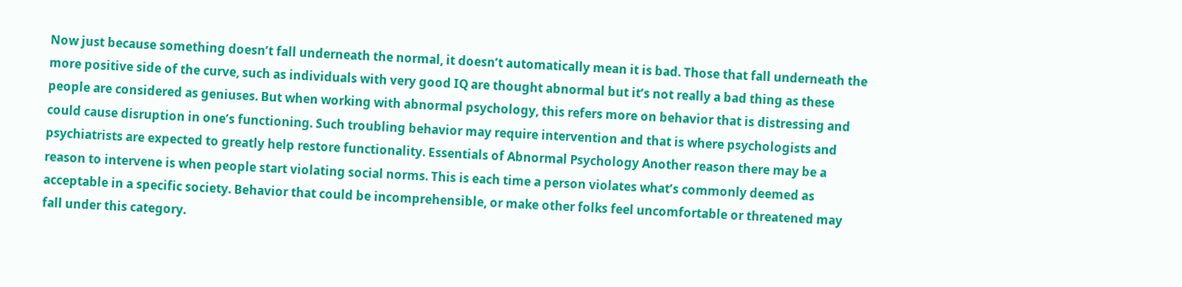Now just because something doesn’t fall underneath the normal, it doesn’t automatically mean it is bad. Those that fall underneath the more positive side of the curve, such as individuals with very good IQ are thought abnormal but it’s not really a bad thing as these people are considered as geniuses. But when working with abnormal psychology, this refers more on behavior that is distressing and could cause disruption in one’s functioning. Such troubling behavior may require intervention and that is where psychologists and psychiatrists are expected to greatly help restore functionality. Essentials of Abnormal Psychology Another reason there may be a reason to intervene is when people start violating social norms. This is each time a person violates what’s commonly deemed as acceptable in a specific society. Behavior that could be incomprehensible, or make other folks feel uncomfortable or threatened may fall under this category.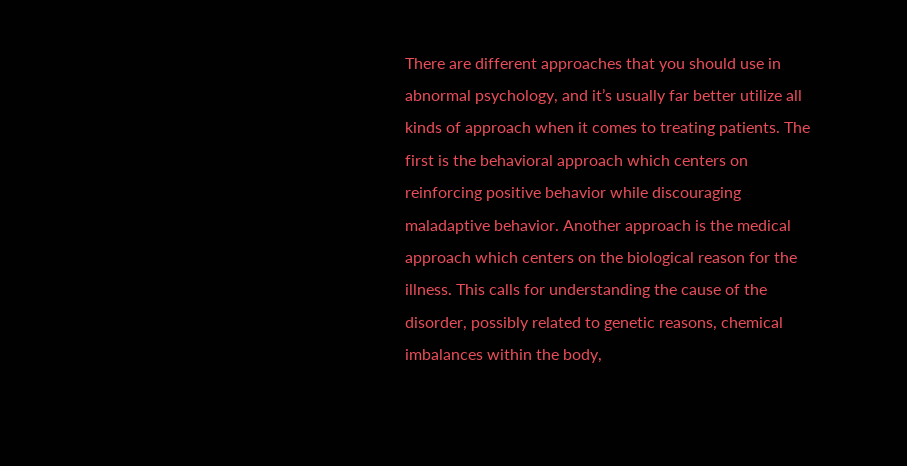There are different approaches that you should use in abnormal psychology, and it’s usually far better utilize all kinds of approach when it comes to treating patients. The first is the behavioral approach which centers on reinforcing positive behavior while discouraging maladaptive behavior. Another approach is the medical approach which centers on the biological reason for the illness. This calls for understanding the cause of the disorder, possibly related to genetic reasons, chemical imbalances within the body,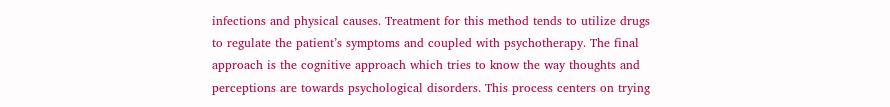infections and physical causes. Treatment for this method tends to utilize drugs to regulate the patient’s symptoms and coupled with psychotherapy. The final approach is the cognitive approach which tries to know the way thoughts and perceptions are towards psychological disorders. This process centers on trying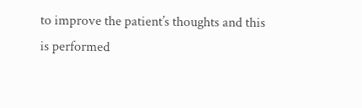to improve the patient’s thoughts and this is performed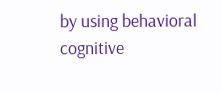by using behavioral cognitive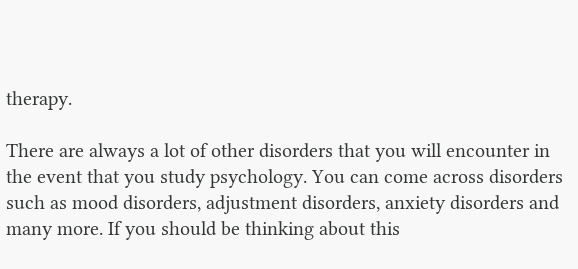therapy.

There are always a lot of other disorders that you will encounter in the event that you study psychology. You can come across disorders such as mood disorders, adjustment disorders, anxiety disorders and many more. If you should be thinking about this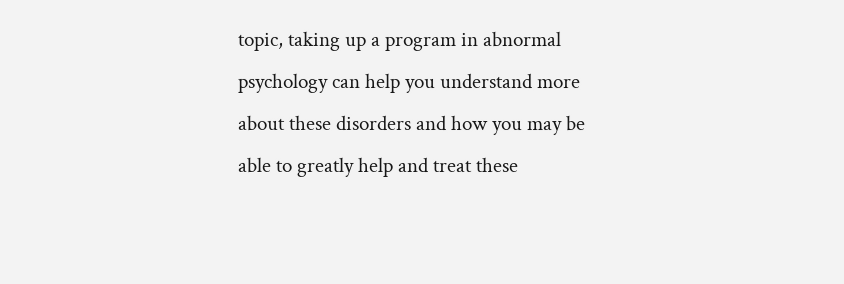topic, taking up a program in abnormal psychology can help you understand more about these disorders and how you may be able to greatly help and treat these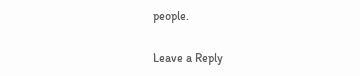people.

Leave a Reply